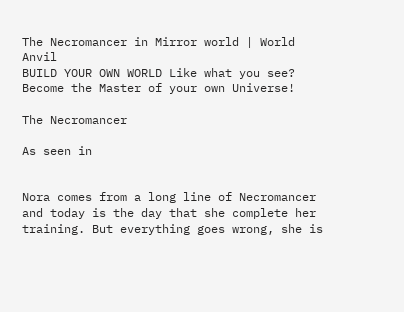The Necromancer in Mirror world | World Anvil
BUILD YOUR OWN WORLD Like what you see? Become the Master of your own Universe!

The Necromancer

As seen in


Nora comes from a long line of Necromancer and today is the day that she complete her training. But everything goes wrong, she is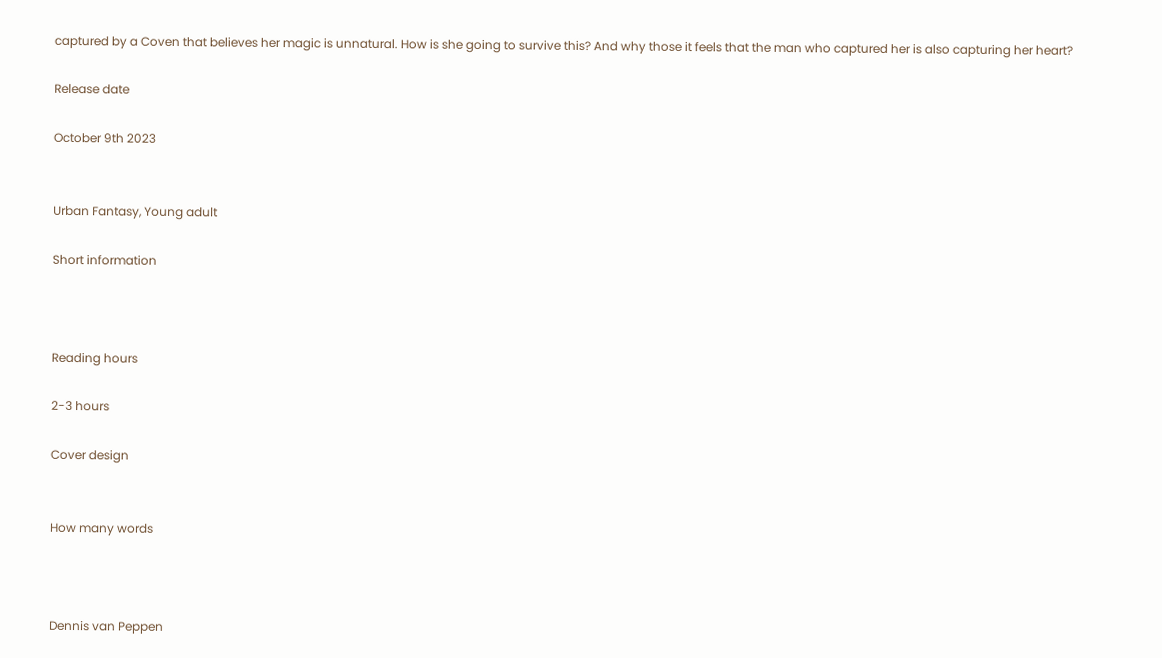captured by a Coven that believes her magic is unnatural. How is she going to survive this? And why those it feels that the man who captured her is also capturing her heart?

Release date

October 9th 2023


Urban Fantasy, Young adult

Short information



Reading hours

2-3 hours

Cover design


How many words



Dennis van Peppen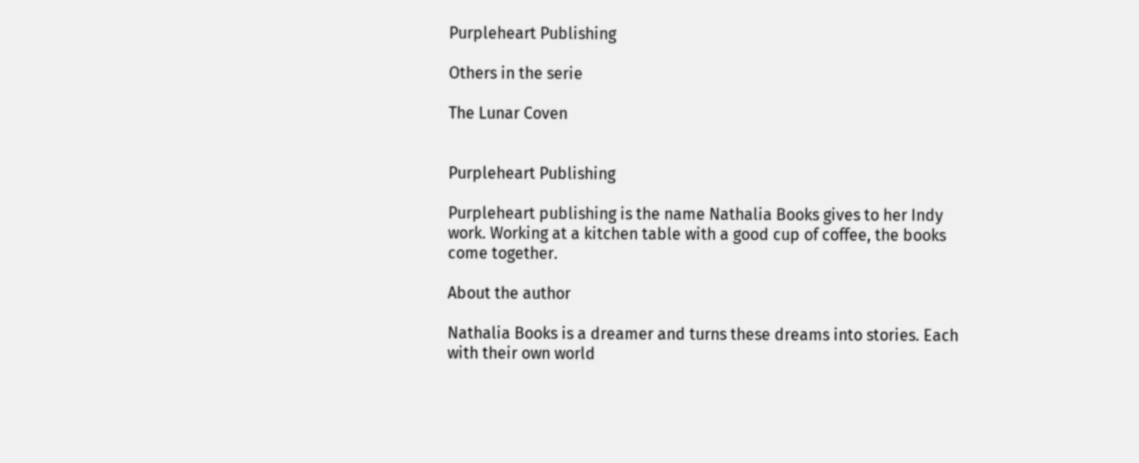Purpleheart Publishing

Others in the serie

The Lunar Coven


Purpleheart Publishing

Purpleheart publishing is the name Nathalia Books gives to her Indy work. Working at a kitchen table with a good cup of coffee, the books come together.

About the author

Nathalia Books is a dreamer and turns these dreams into stories. Each with their own world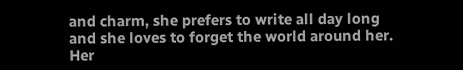and charm, she prefers to write all day long and she loves to forget the world around her. Her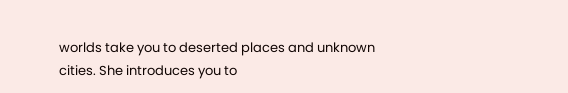worlds take you to deserted places and unknown cities. She introduces you to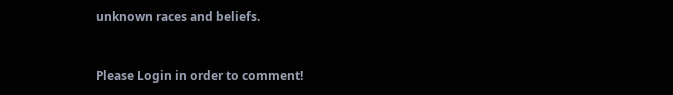unknown races and beliefs.


Please Login in order to comment!